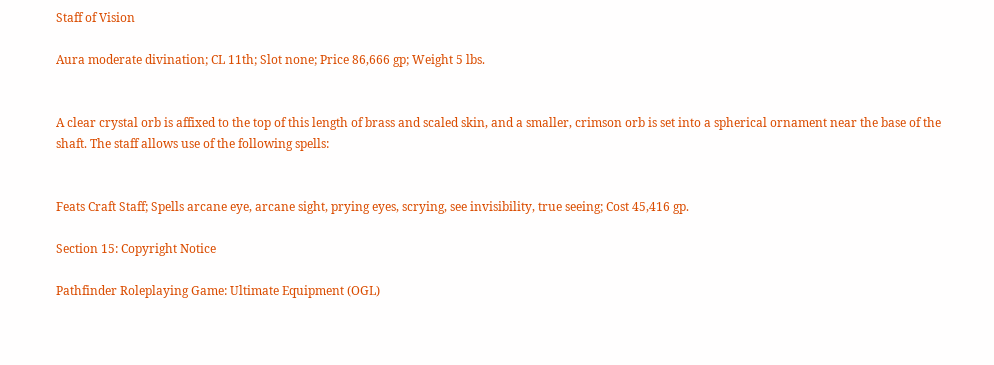Staff of Vision

Aura moderate divination; CL 11th; Slot none; Price 86,666 gp; Weight 5 lbs.


A clear crystal orb is affixed to the top of this length of brass and scaled skin, and a smaller, crimson orb is set into a spherical ornament near the base of the shaft. The staff allows use of the following spells:


Feats Craft Staff; Spells arcane eye, arcane sight, prying eyes, scrying, see invisibility, true seeing; Cost 45,416 gp.

Section 15: Copyright Notice

Pathfinder Roleplaying Game: Ultimate Equipment (OGL)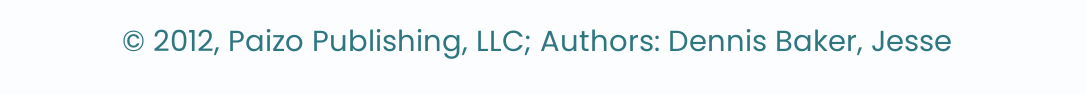© 2012, Paizo Publishing, LLC; Authors: Dennis Baker, Jesse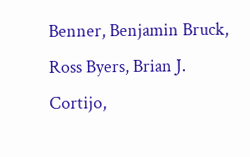Benner, Benjamin Bruck, Ross Byers, Brian J. Cortijo,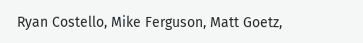Ryan Costello, Mike Ferguson, Matt Goetz,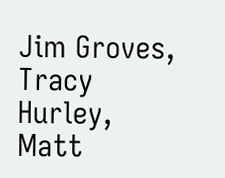Jim Groves, Tracy Hurley, Matt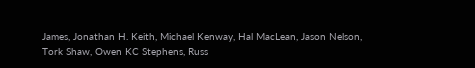James, Jonathan H. Keith, Michael Kenway, Hal MacLean, Jason Nelson, Tork Shaw, Owen KC Stephens, Russ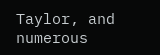Taylor, and numerous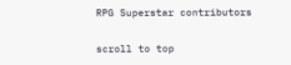RPG Superstar contributors

scroll to top